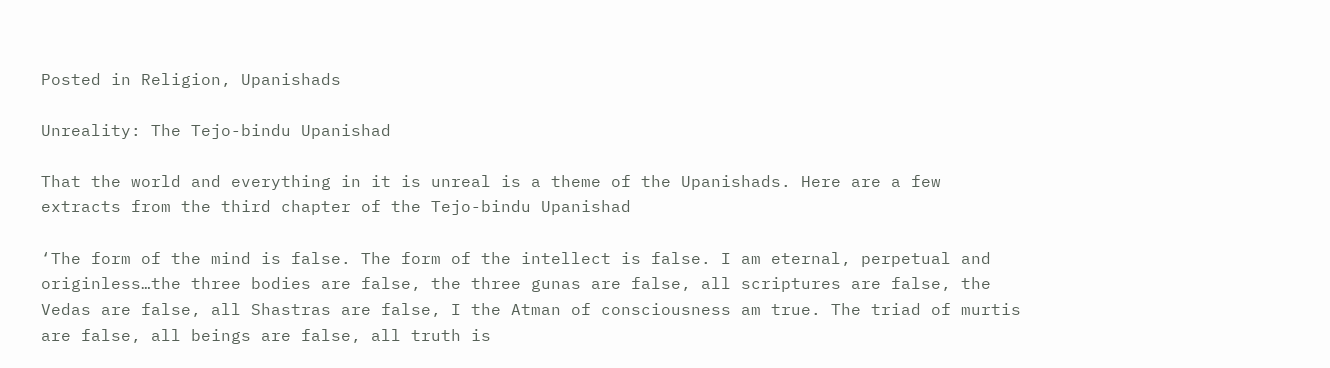Posted in Religion, Upanishads

Unreality: The Tejo-bindu Upanishad

That the world and everything in it is unreal is a theme of the Upanishads. Here are a few extracts from the third chapter of the Tejo-bindu Upanishad

‘The form of the mind is false. The form of the intellect is false. I am eternal, perpetual and originless…the three bodies are false, the three gunas are false, all scriptures are false, the Vedas are false, all Shastras are false, I the Atman of consciousness am true. The triad of murtis are false, all beings are false, all truth is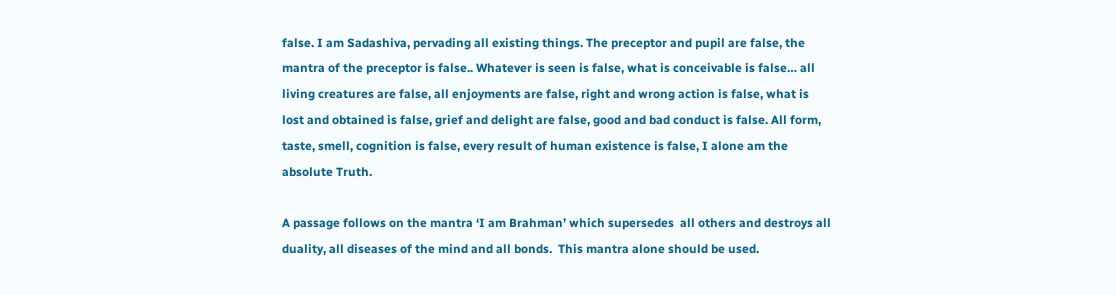false. I am Sadashiva, pervading all existing things. The preceptor and pupil are false, the mantra of the preceptor is false.. Whatever is seen is false, what is conceivable is false… all living creatures are false, all enjoyments are false, right and wrong action is false, what is lost and obtained is false, grief and delight are false, good and bad conduct is false. All form, taste, smell, cognition is false, every result of human existence is false, I alone am the absolute Truth.

A passage follows on the mantra ‘I am Brahman’ which supersedes  all others and destroys all duality, all diseases of the mind and all bonds.  This mantra alone should be used.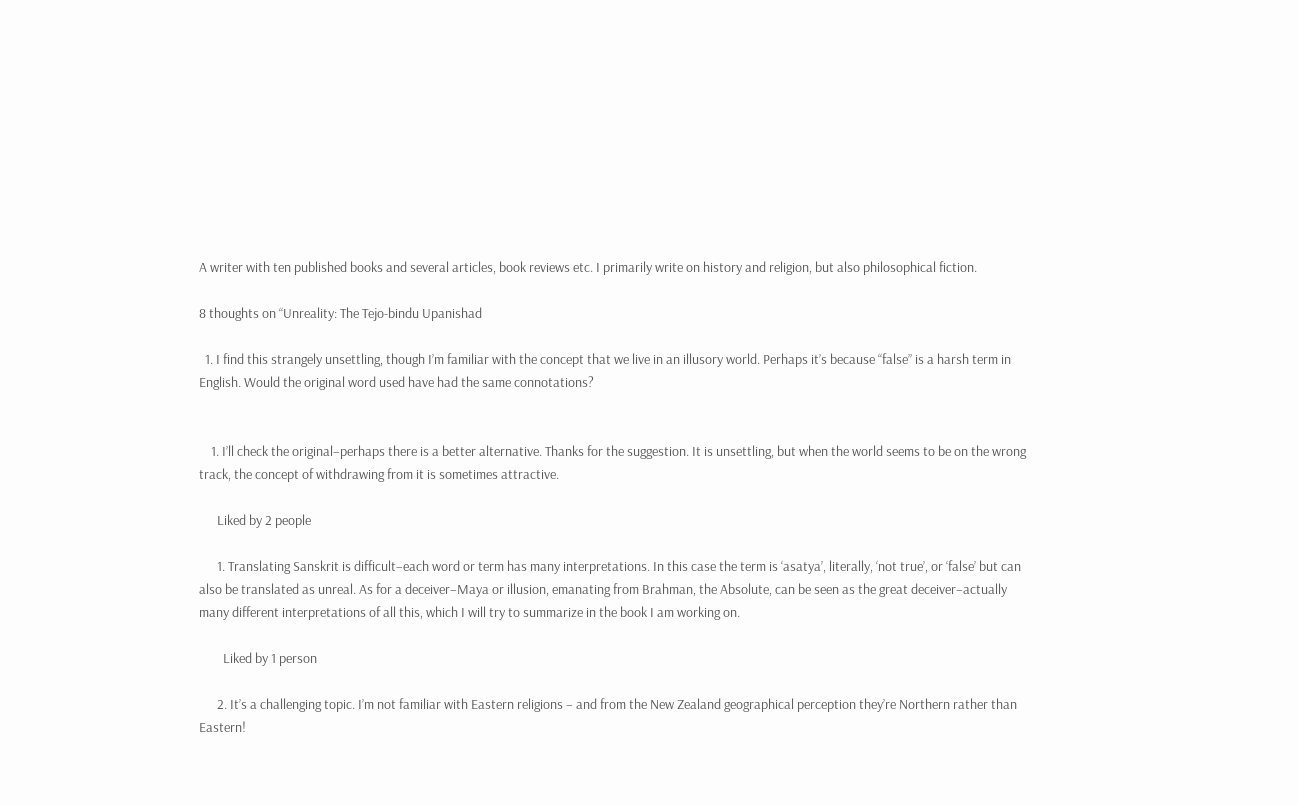A writer with ten published books and several articles, book reviews etc. I primarily write on history and religion, but also philosophical fiction.

8 thoughts on “Unreality: The Tejo-bindu Upanishad

  1. I find this strangely unsettling, though I’m familiar with the concept that we live in an illusory world. Perhaps it’s because “false” is a harsh term in English. Would the original word used have had the same connotations?


    1. I’ll check the original–perhaps there is a better alternative. Thanks for the suggestion. It is unsettling, but when the world seems to be on the wrong track, the concept of withdrawing from it is sometimes attractive.

      Liked by 2 people

      1. Translating Sanskrit is difficult–each word or term has many interpretations. In this case the term is ‘asatya’, literally, ‘not true’, or ‘false’ but can also be translated as unreal. As for a deceiver–Maya or illusion, emanating from Brahman, the Absolute, can be seen as the great deceiver–actually many different interpretations of all this, which I will try to summarize in the book I am working on.

        Liked by 1 person

      2. It’s a challenging topic. I’m not familiar with Eastern religions – and from the New Zealand geographical perception they’re Northern rather than Eastern!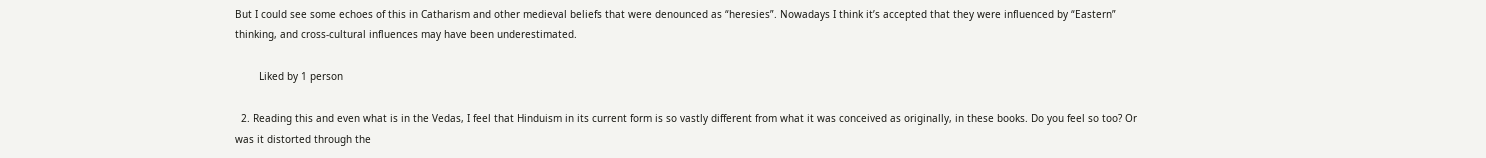But I could see some echoes of this in Catharism and other medieval beliefs that were denounced as “heresies”. Nowadays I think it’s accepted that they were influenced by “Eastern” thinking, and cross-cultural influences may have been underestimated.

        Liked by 1 person

  2. Reading this and even what is in the Vedas, I feel that Hinduism in its current form is so vastly different from what it was conceived as originally, in these books. Do you feel so too? Or was it distorted through the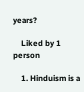years?

    Liked by 1 person

    1. Hinduism is a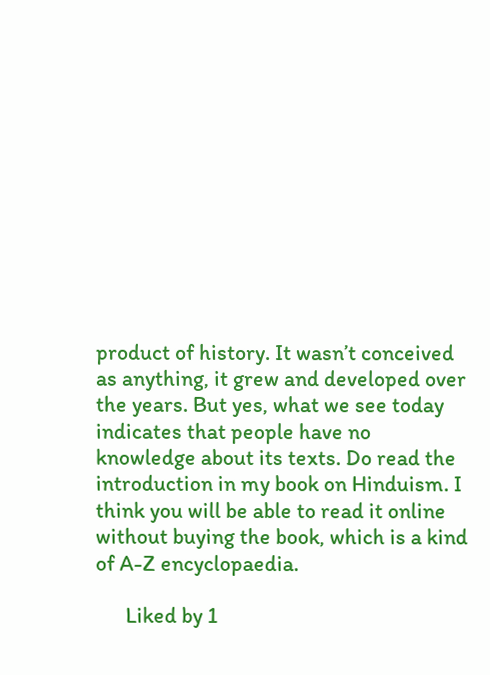product of history. It wasn’t conceived as anything, it grew and developed over the years. But yes, what we see today indicates that people have no knowledge about its texts. Do read the introduction in my book on Hinduism. I think you will be able to read it online without buying the book, which is a kind of A-Z encyclopaedia.

      Liked by 1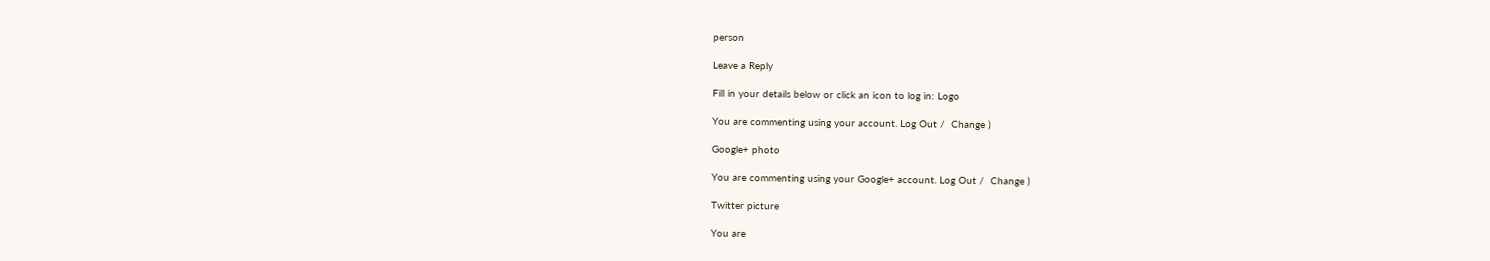person

Leave a Reply

Fill in your details below or click an icon to log in: Logo

You are commenting using your account. Log Out /  Change )

Google+ photo

You are commenting using your Google+ account. Log Out /  Change )

Twitter picture

You are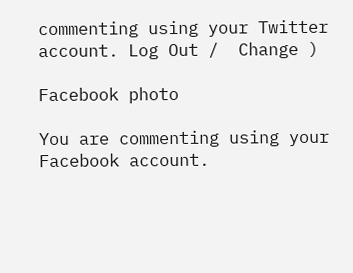commenting using your Twitter account. Log Out /  Change )

Facebook photo

You are commenting using your Facebook account.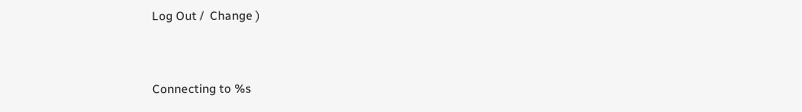Log Out /  Change )


Connecting to %s